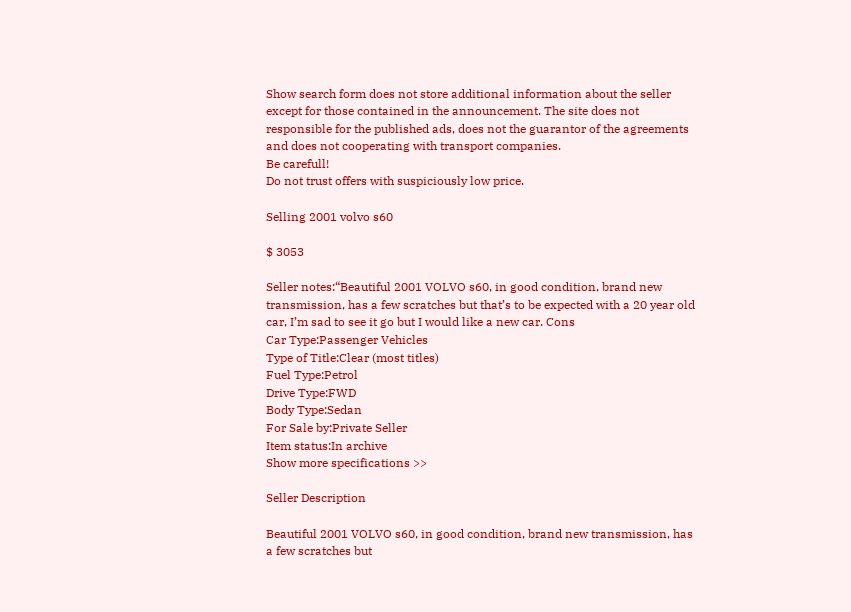Show search form does not store additional information about the seller except for those contained in the announcement. The site does not responsible for the published ads, does not the guarantor of the agreements and does not cooperating with transport companies.
Be carefull!
Do not trust offers with suspiciously low price.

Selling 2001 volvo s60

$ 3053

Seller notes:“Beautiful 2001 VOLVO s60, in good condition, brand new transmission, has a few scratches but that’s to be expected with a 20 year old car, I’m sad to see it go but I would like a new car. Cons
Car Type:Passenger Vehicles
Type of Title:Clear (most titles)
Fuel Type:Petrol
Drive Type:FWD
Body Type:Sedan
For Sale by:Private Seller
Item status:In archive
Show more specifications >>

Seller Description

Beautiful 2001 VOLVO s60, in good condition, brand new transmission, has a few scratches but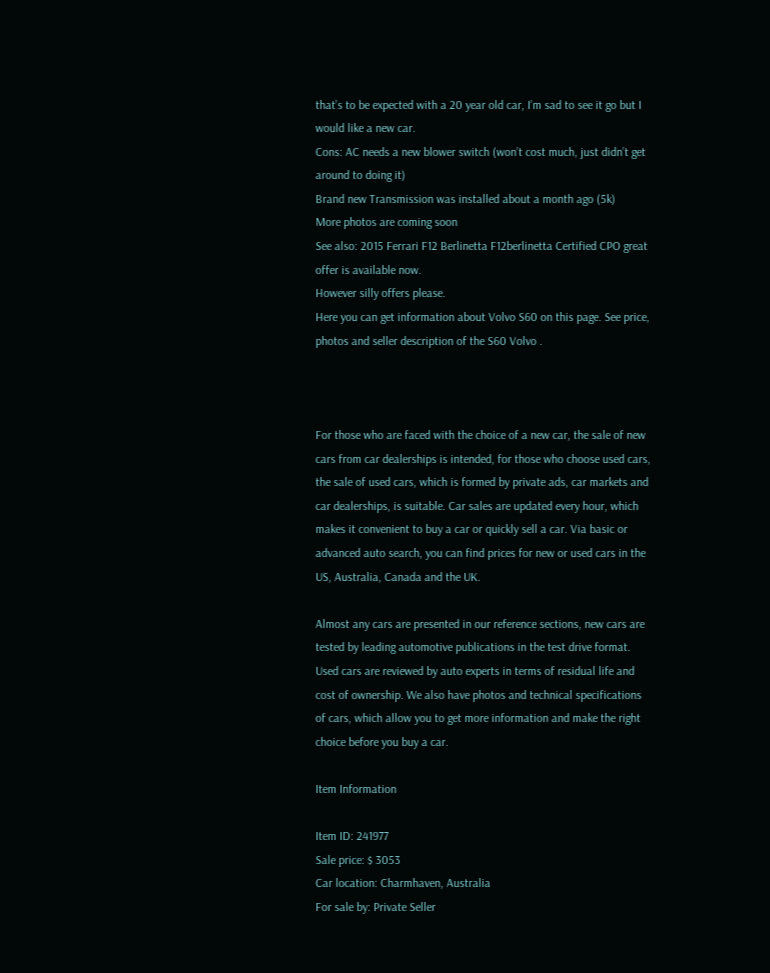that’s to be expected with a 20 year old car, I’m sad to see it go but I would like a new car.
Cons: AC needs a new blower switch (won’t cost much, just didn’t get around to doing it)
Brand new Transmission was installed about a month ago (5k)
More photos are coming soon
See also: 2015 Ferrari F12 Berlinetta F12berlinetta Certified CPO great offer is available now.
However silly offers please.
Here you can get information about Volvo S60 on this page. See price, photos and seller description of the S60 Volvo .



For those who are faced with the choice of a new car, the sale of new cars from car dealerships is intended, for those who choose used cars, the sale of used cars, which is formed by private ads, car markets and car dealerships, is suitable. Car sales are updated every hour, which makes it convenient to buy a car or quickly sell a car. Via basic or advanced auto search, you can find prices for new or used cars in the US, Australia, Canada and the UK.

Almost any cars are presented in our reference sections, new cars are tested by leading automotive publications in the test drive format. Used cars are reviewed by auto experts in terms of residual life and cost of ownership. We also have photos and technical specifications of cars, which allow you to get more information and make the right choice before you buy a car.

Item Information

Item ID: 241977
Sale price: $ 3053
Car location: Charmhaven, Australia
For sale by: Private Seller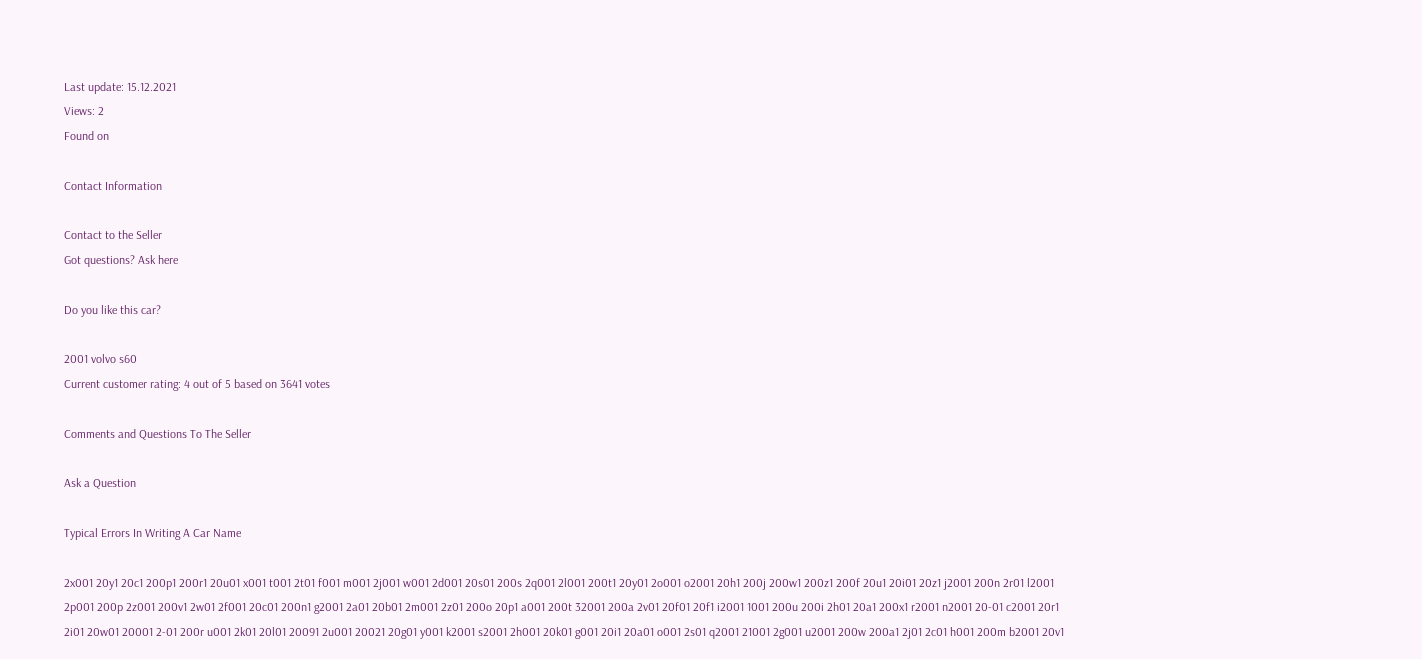Last update: 15.12.2021
Views: 2
Found on

Contact Information

Contact to the Seller
Got questions? Ask here

Do you like this car?

2001 volvo s60
Current customer rating: 4 out of 5 based on 3641 votes

Comments and Questions To The Seller

Ask a Question

Typical Errors In Writing A Car Name

2x001 20y1 20c1 200p1 200r1 20u01 x001 t001 2t01 f001 m001 2j001 w001 2d001 20s01 200s 2q001 2l001 200t1 20y01 2o001 o2001 20h1 200j 200w1 200z1 200f 20u1 20i01 20z1 j2001 200n 2r01 l2001 2p001 200p 2z001 200v1 2w01 2f001 20c01 200n1 g2001 2a01 20b01 2m001 2z01 200o 20p1 a001 200t 32001 200a 2v01 20f01 20f1 i2001 1001 200u 200i 2h01 20a1 200x1 r2001 n2001 20-01 c2001 20r1 2i01 20w01 20001 2-01 200r u001 2k01 20l01 20091 2u001 20021 20g01 y001 k2001 s2001 2h001 20k01 g001 20i1 20a01 o001 2s01 q2001 21001 2g001 u2001 200w 200a1 2j01 2c01 h001 200m b2001 20v1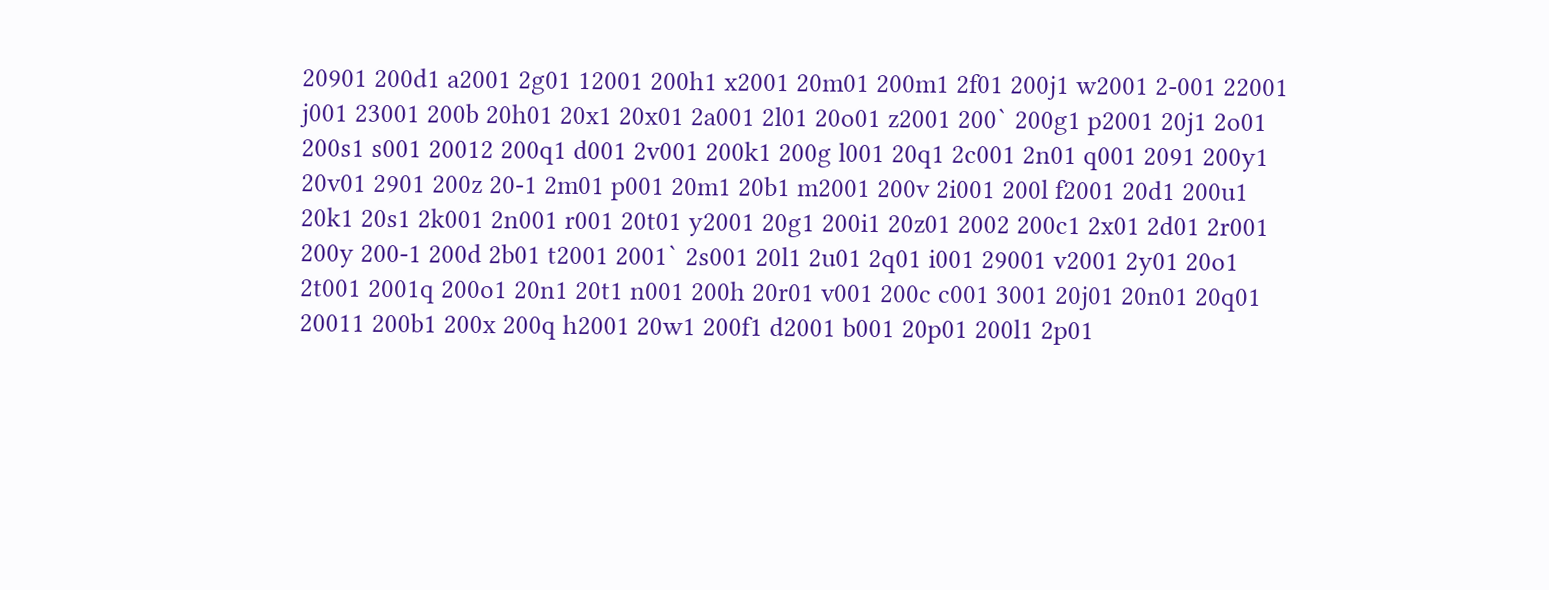20901 200d1 a2001 2g01 12001 200h1 x2001 20m01 200m1 2f01 200j1 w2001 2-001 22001 j001 23001 200b 20h01 20x1 20x01 2a001 2l01 20o01 z2001 200` 200g1 p2001 20j1 2o01 200s1 s001 20012 200q1 d001 2v001 200k1 200g l001 20q1 2c001 2n01 q001 2091 200y1 20v01 2901 200z 20-1 2m01 p001 20m1 20b1 m2001 200v 2i001 200l f2001 20d1 200u1 20k1 20s1 2k001 2n001 r001 20t01 y2001 20g1 200i1 20z01 2002 200c1 2x01 2d01 2r001 200y 200-1 200d 2b01 t2001 2001` 2s001 20l1 2u01 2q01 i001 29001 v2001 2y01 20o1 2t001 2001q 200o1 20n1 20t1 n001 200h 20r01 v001 200c c001 3001 20j01 20n01 20q01 20011 200b1 200x 200q h2001 20w1 200f1 d2001 b001 20p01 200l1 2p01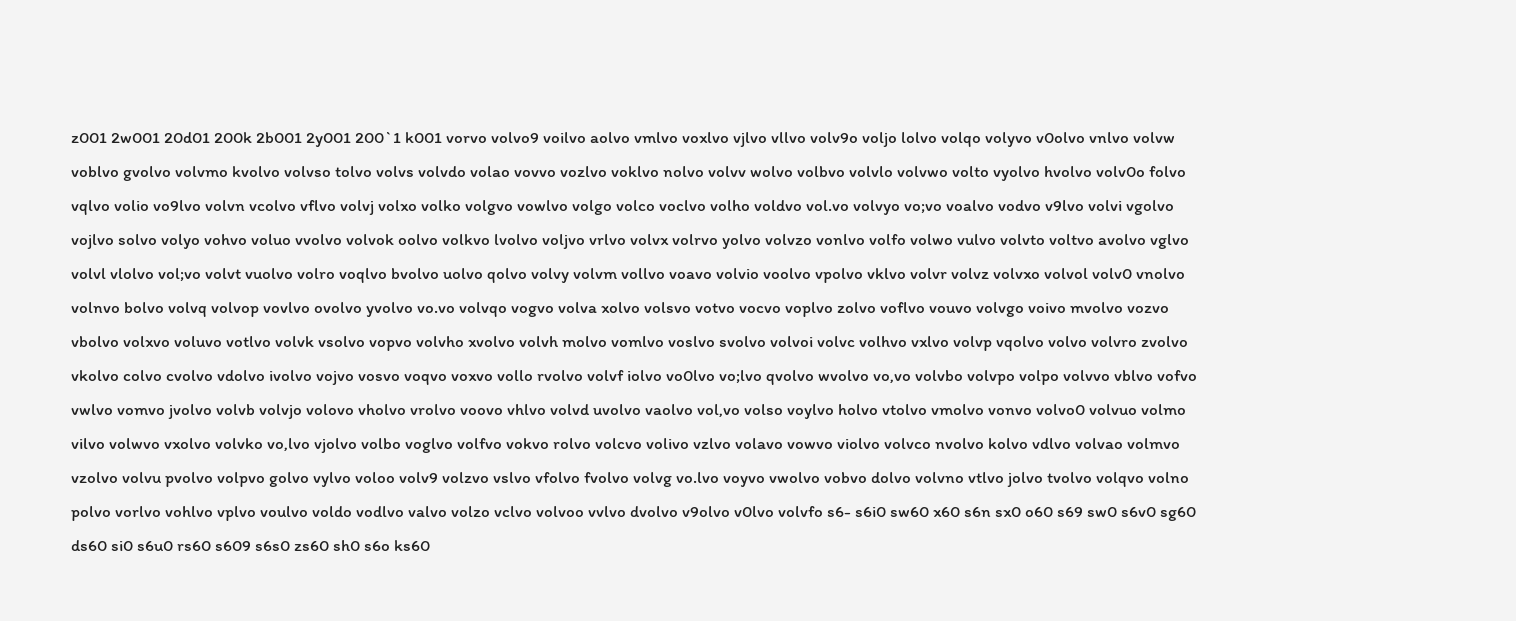z001 2w001 20d01 200k 2b001 2y001 200`1 k001 vorvo volvo9 voilvo aolvo vmlvo voxlvo vjlvo vllvo volv9o voljo lolvo volqo volyvo v0olvo vnlvo volvw voblvo gvolvo volvmo kvolvo volvso tolvo volvs volvdo volao vovvo vozlvo voklvo nolvo volvv wolvo volbvo volvlo volvwo volto vyolvo hvolvo volv0o folvo vqlvo volio vo9lvo volvn vcolvo vflvo volvj volxo volko volgvo vowlvo volgo volco voclvo volho voldvo vol.vo volvyo vo;vo voalvo vodvo v9lvo volvi vgolvo vojlvo solvo volyo vohvo voluo vvolvo volvok oolvo volkvo lvolvo voljvo vrlvo volvx volrvo yolvo volvzo vonlvo volfo volwo vulvo volvto voltvo avolvo vglvo volvl vlolvo vol;vo volvt vuolvo volro voqlvo bvolvo uolvo qolvo volvy volvm vollvo voavo volvio voolvo vpolvo vklvo volvr volvz volvxo volvol volv0 vnolvo volnvo bolvo volvq volvop vovlvo ovolvo yvolvo vo.vo volvqo vogvo volva xolvo volsvo votvo vocvo voplvo zolvo voflvo vouvo volvgo voivo mvolvo vozvo vbolvo volxvo voluvo votlvo volvk vsolvo vopvo volvho xvolvo volvh molvo vomlvo voslvo svolvo volvoi volvc volhvo vxlvo volvp vqolvo volvo volvro zvolvo vkolvo colvo cvolvo vdolvo ivolvo vojvo vosvo voqvo voxvo vollo rvolvo volvf iolvo vo0lvo vo;lvo qvolvo wvolvo vo,vo volvbo volvpo volpo volvvo vblvo vofvo vwlvo vomvo jvolvo volvb volvjo volovo vholvo vrolvo voovo vhlvo volvd uvolvo vaolvo vol,vo volso voylvo holvo vtolvo vmolvo vonvo volvo0 volvuo volmo vilvo volwvo vxolvo volvko vo,lvo vjolvo volbo voglvo volfvo vokvo rolvo volcvo volivo vzlvo volavo vowvo violvo volvco nvolvo kolvo vdlvo volvao volmvo vzolvo volvu pvolvo volpvo golvo vylvo voloo volv9 volzvo vslvo vfolvo fvolvo volvg vo.lvo voyvo vwolvo vobvo dolvo volvno vtlvo jolvo tvolvo volqvo volno polvo vorlvo vohlvo vplvo voulvo voldo vodlvo valvo volzo vclvo volvoo vvlvo dvolvo v9olvo v0lvo volvfo s6- s6i0 sw60 x60 s6n sx0 o60 s69 sw0 s6v0 sg60 ds60 si0 s6u0 rs60 s609 s6s0 zs60 sh0 s6o ks60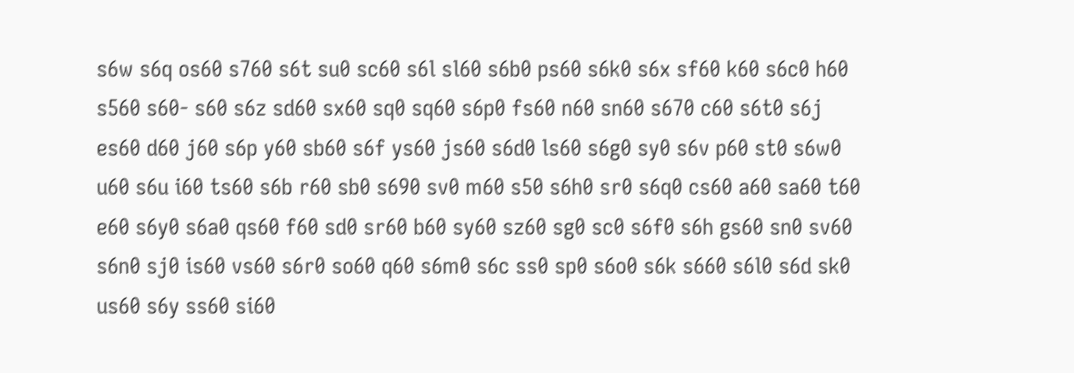s6w s6q os60 s760 s6t su0 sc60 s6l sl60 s6b0 ps60 s6k0 s6x sf60 k60 s6c0 h60 s560 s60- s60 s6z sd60 sx60 sq0 sq60 s6p0 fs60 n60 sn60 s670 c60 s6t0 s6j es60 d60 j60 s6p y60 sb60 s6f ys60 js60 s6d0 ls60 s6g0 sy0 s6v p60 st0 s6w0 u60 s6u i60 ts60 s6b r60 sb0 s690 sv0 m60 s50 s6h0 sr0 s6q0 cs60 a60 sa60 t60 e60 s6y0 s6a0 qs60 f60 sd0 sr60 b60 sy60 sz60 sg0 sc0 s6f0 s6h gs60 sn0 sv60 s6n0 sj0 is60 vs60 s6r0 so60 q60 s6m0 s6c ss0 sp0 s6o0 s6k s660 s6l0 s6d sk0 us60 s6y ss60 si60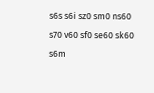s6s s6i sz0 sm0 ns60 s70 v60 sf0 se60 sk60 s6m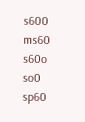s600 ms60 s60o so0 sp60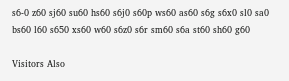s6-0 z60 sj60 su60 hs60 s6j0 s60p ws60 as60 s6g s6x0 sl0 sa0 bs60 l60 s650 xs60 w60 s6z0 s6r sm60 s6a st60 sh60 g60

Visitors Also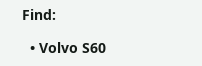Find:

  • Volvo S60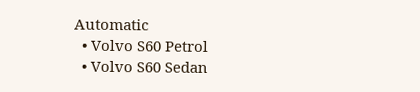Automatic
  • Volvo S60 Petrol
  • Volvo S60 Sedan